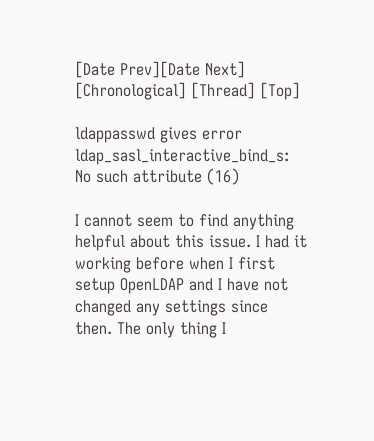[Date Prev][Date Next] [Chronological] [Thread] [Top]

ldappasswd gives error ldap_sasl_interactive_bind_s: No such attribute (16)

I cannot seem to find anything helpful about this issue. I had it working before when I first setup OpenLDAP and I have not changed any settings since then. The only thing I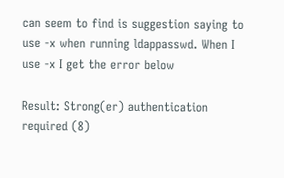can seem to find is suggestion saying to use -x when running ldappasswd. When I use -x I get the error below

Result: Strong(er) authentication required (8)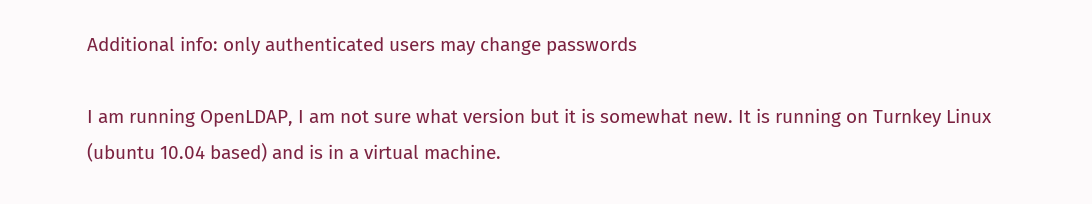Additional info: only authenticated users may change passwords

I am running OpenLDAP, I am not sure what version but it is somewhat new. It is running on Turnkey Linux (ubuntu 10.04 based) and is in a virtual machine.